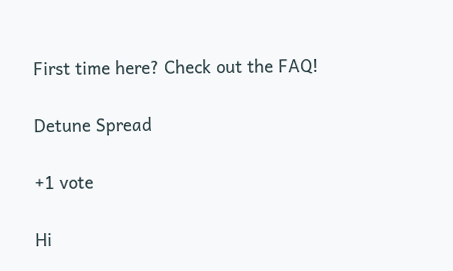First time here? Check out the FAQ!

Detune Spread

+1 vote

Hi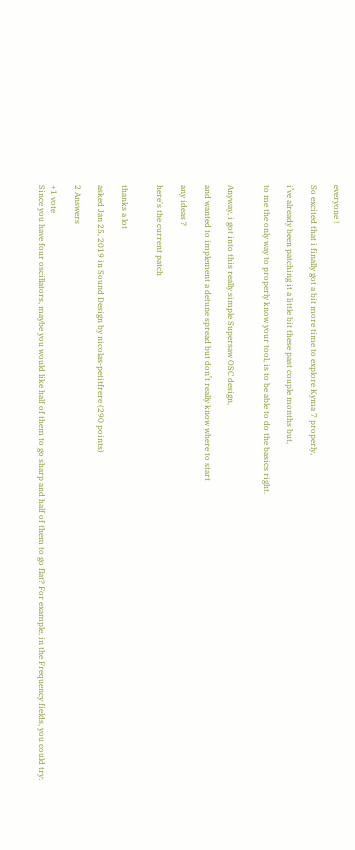everyone !

So excited that i finally got a bit more time to explore Kyma 7 properly,

i’ve already been patching it a little bit these past couple months but,

to me the only way to properly know your tool, is to be able to do the basics right.


Anyway, i got into this really simple Supersaw OSC design,

and wanted to implement a detune spread but don’t really know where to start

any ideas ?

here's the current patch


thanks a lot

asked Jan 25, 2019 in Sound Design by nicolas-petitfrere (290 points)

2 Answers

+1 vote
Since you have four oscillators, maybe you would like half of them to go sharp and half of them to go flat? For example, in the Frequency fields, you could try: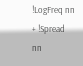!LogFreq nn + !Spread nn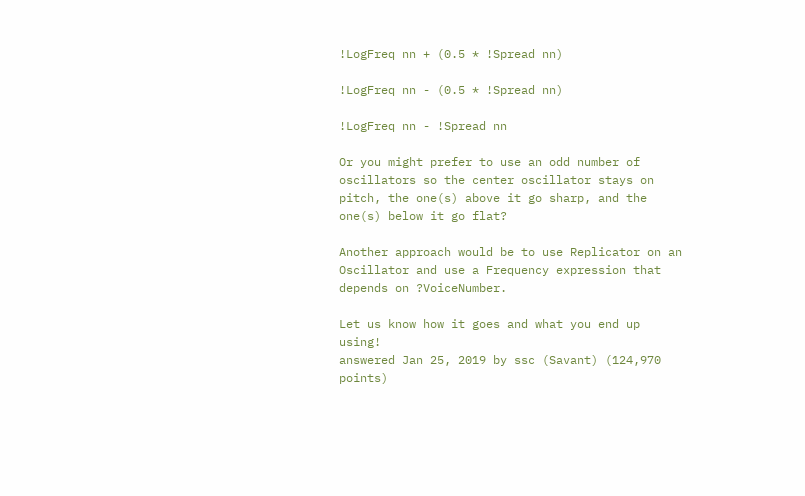!LogFreq nn + (0.5 * !Spread nn)

!LogFreq nn - (0.5 * !Spread nn)

!LogFreq nn - !Spread nn

Or you might prefer to use an odd number of oscillators so the center oscillator stays on pitch, the one(s) above it go sharp, and the one(s) below it go flat?

Another approach would be to use Replicator on an Oscillator and use a Frequency expression that depends on ?VoiceNumber.

Let us know how it goes and what you end up using!
answered Jan 25, 2019 by ssc (Savant) (124,970 points)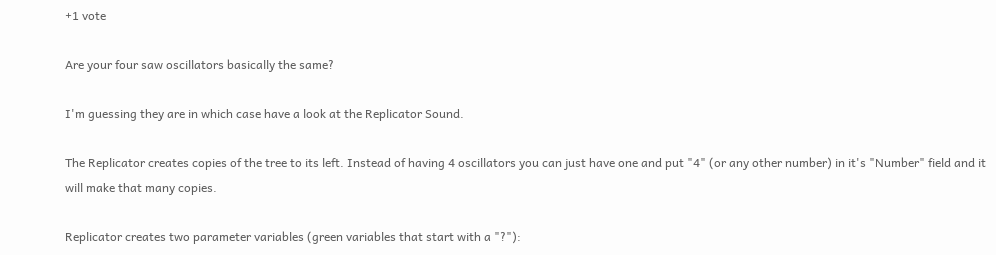+1 vote

Are your four saw oscillators basically the same?

I'm guessing they are in which case have a look at the Replicator Sound.

The Replicator creates copies of the tree to its left. Instead of having 4 oscillators you can just have one and put "4" (or any other number) in it's "Number" field and it will make that many copies.

Replicator creates two parameter variables (green variables that start with a "?"):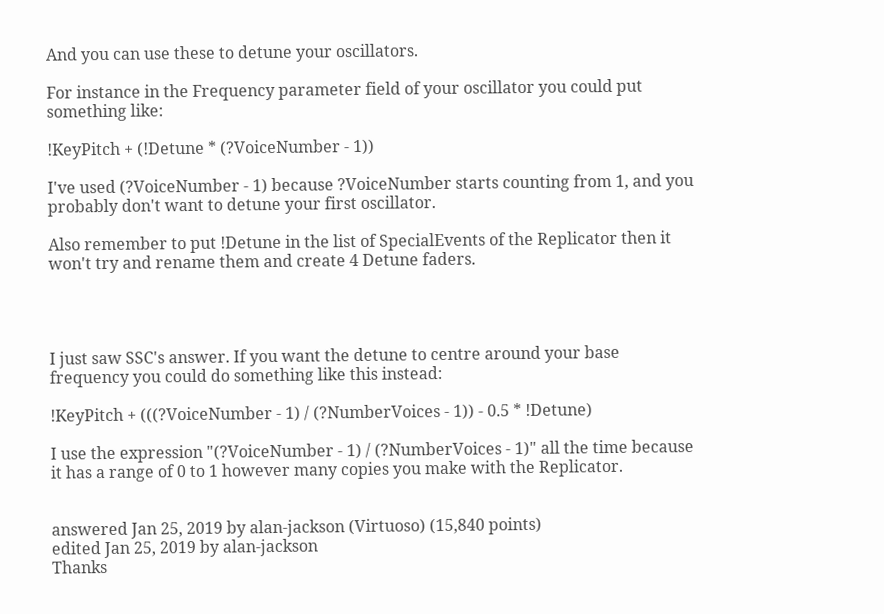And you can use these to detune your oscillators.

For instance in the Frequency parameter field of your oscillator you could put something like:

!KeyPitch + (!Detune * (?VoiceNumber - 1))

I've used (?VoiceNumber - 1) because ?VoiceNumber starts counting from 1, and you probably don't want to detune your first oscillator.

Also remember to put !Detune in the list of SpecialEvents of the Replicator then it won't try and rename them and create 4 Detune faders.




I just saw SSC's answer. If you want the detune to centre around your base frequency you could do something like this instead:

!KeyPitch + (((?VoiceNumber - 1) / (?NumberVoices - 1)) - 0.5 * !Detune)

I use the expression "(?VoiceNumber - 1) / (?NumberVoices - 1)" all the time because it has a range of 0 to 1 however many copies you make with the Replicator.


answered Jan 25, 2019 by alan-jackson (Virtuoso) (15,840 points)
edited Jan 25, 2019 by alan-jackson
Thanks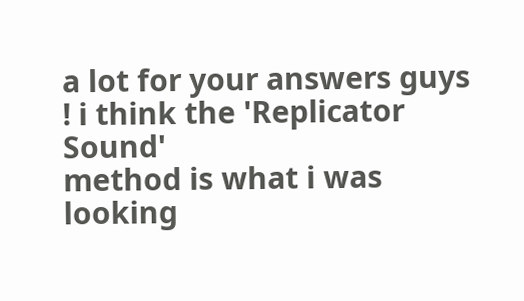a lot for your answers guys ! i think the 'Replicator Sound'
method is what i was looking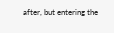after, but entering the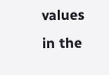values in the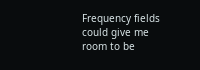Frequency fields
could give me room to be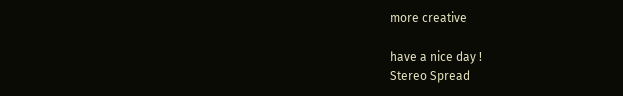more creative

have a nice day !
Stereo Spread